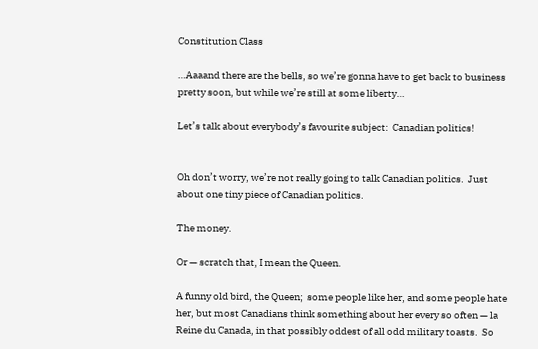Constitution Class

…Aaaand there are the bells, so we’re gonna have to get back to business pretty soon, but while we’re still at some liberty…

Let’s talk about everybody’s favourite subject:  Canadian politics!


Oh don’t worry, we’re not really going to talk Canadian politics.  Just about one tiny piece of Canadian politics.

The money.

Or — scratch that, I mean the Queen.

A funny old bird, the Queen;  some people like her, and some people hate her, but most Canadians think something about her every so often — la Reine du Canada, in that possibly oddest of all odd military toasts.  So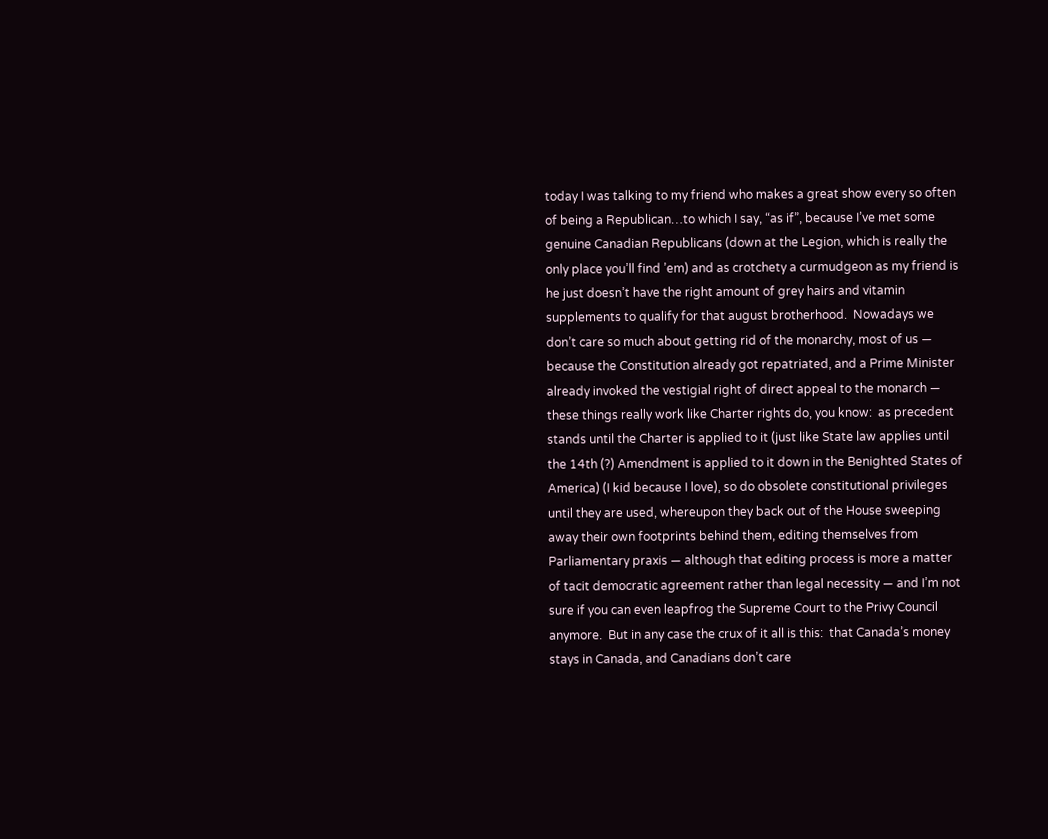today I was talking to my friend who makes a great show every so often of being a Republican…to which I say, “as if”, because I’ve met some genuine Canadian Republicans (down at the Legion, which is really the only place you’ll find ’em) and as crotchety a curmudgeon as my friend is he just doesn’t have the right amount of grey hairs and vitamin supplements to qualify for that august brotherhood.  Nowadays we don’t care so much about getting rid of the monarchy, most of us — because the Constitution already got repatriated, and a Prime Minister already invoked the vestigial right of direct appeal to the monarch — these things really work like Charter rights do, you know:  as precedent stands until the Charter is applied to it (just like State law applies until the 14th (?) Amendment is applied to it down in the Benighted States of America) (I kid because I love), so do obsolete constitutional privileges until they are used, whereupon they back out of the House sweeping away their own footprints behind them, editing themselves from Parliamentary praxis — although that editing process is more a matter of tacit democratic agreement rather than legal necessity — and I’m not sure if you can even leapfrog the Supreme Court to the Privy Council anymore.  But in any case the crux of it all is this:  that Canada’s money stays in Canada, and Canadians don’t care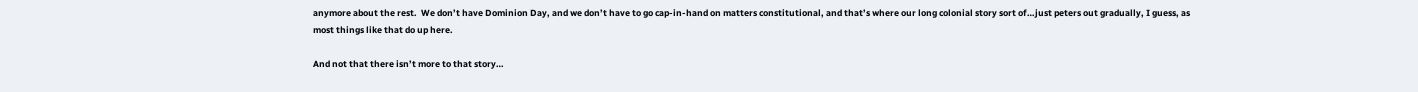anymore about the rest.  We don’t have Dominion Day, and we don’t have to go cap-in-hand on matters constitutional, and that’s where our long colonial story sort of…just peters out gradually, I guess, as most things like that do up here.

And not that there isn’t more to that story…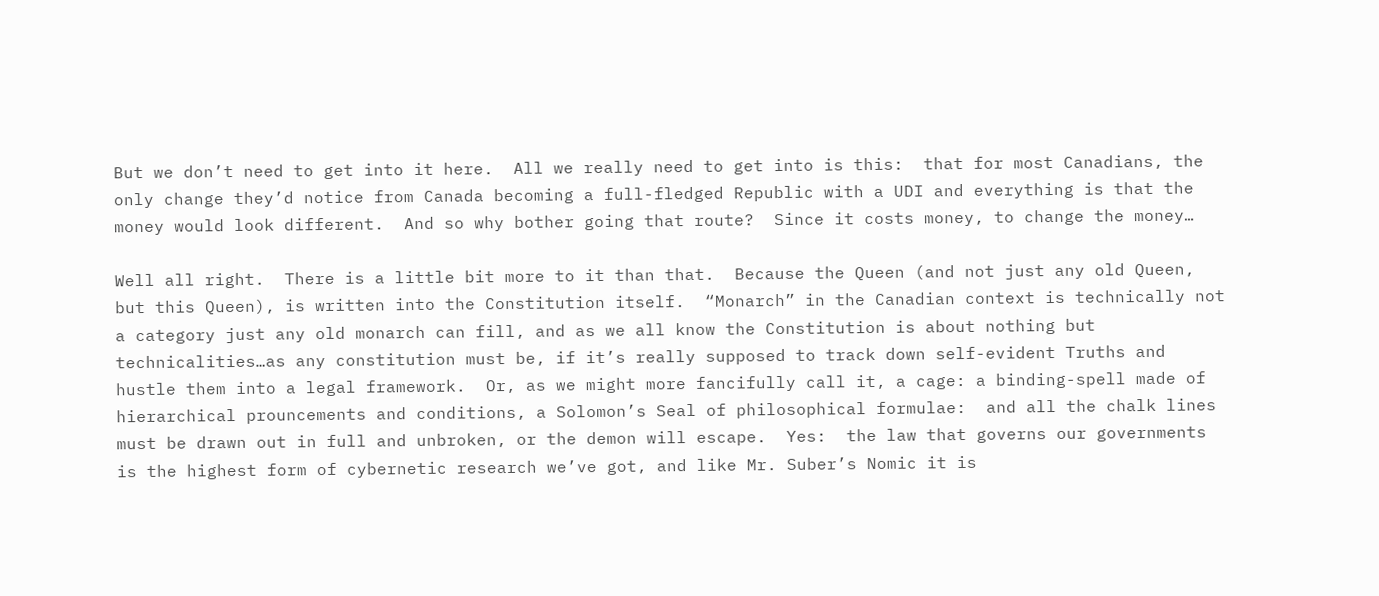But we don’t need to get into it here.  All we really need to get into is this:  that for most Canadians, the only change they’d notice from Canada becoming a full-fledged Republic with a UDI and everything is that the money would look different.  And so why bother going that route?  Since it costs money, to change the money…

Well all right.  There is a little bit more to it than that.  Because the Queen (and not just any old Queen, but this Queen), is written into the Constitution itself.  “Monarch” in the Canadian context is technically not a category just any old monarch can fill, and as we all know the Constitution is about nothing but technicalities…as any constitution must be, if it’s really supposed to track down self-evident Truths and hustle them into a legal framework.  Or, as we might more fancifully call it, a cage: a binding-spell made of hierarchical prouncements and conditions, a Solomon’s Seal of philosophical formulae:  and all the chalk lines must be drawn out in full and unbroken, or the demon will escape.  Yes:  the law that governs our governments is the highest form of cybernetic research we’ve got, and like Mr. Suber’s Nomic it is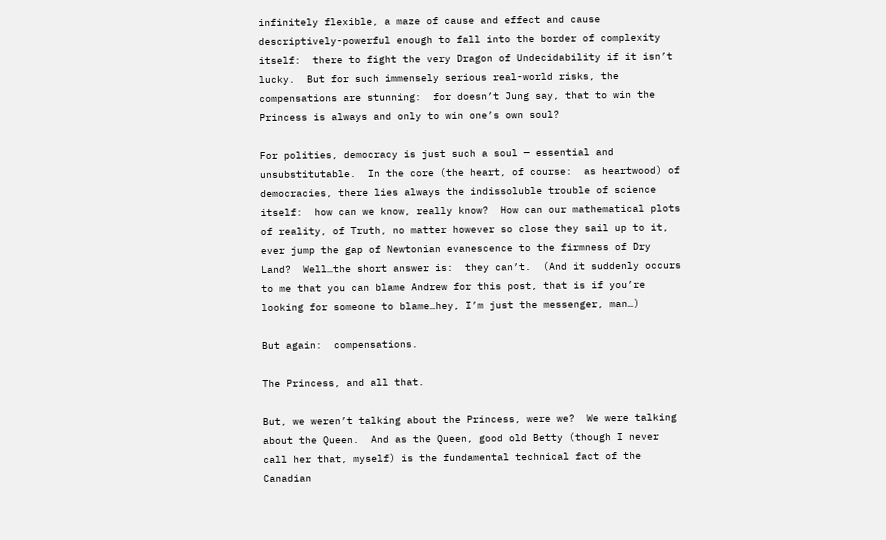infinitely flexible, a maze of cause and effect and cause descriptively-powerful enough to fall into the border of complexity itself:  there to fight the very Dragon of Undecidability if it isn’t lucky.  But for such immensely serious real-world risks, the compensations are stunning:  for doesn’t Jung say, that to win the Princess is always and only to win one’s own soul?

For polities, democracy is just such a soul — essential and unsubstitutable.  In the core (the heart, of course:  as heartwood) of democracies, there lies always the indissoluble trouble of science itself:  how can we know, really know?  How can our mathematical plots of reality, of Truth, no matter however so close they sail up to it, ever jump the gap of Newtonian evanescence to the firmness of Dry Land?  Well…the short answer is:  they can’t.  (And it suddenly occurs to me that you can blame Andrew for this post, that is if you’re looking for someone to blame…hey, I’m just the messenger, man…)

But again:  compensations.

The Princess, and all that.

But, we weren’t talking about the Princess, were we?  We were talking about the Queen.  And as the Queen, good old Betty (though I never call her that, myself) is the fundamental technical fact of the Canadian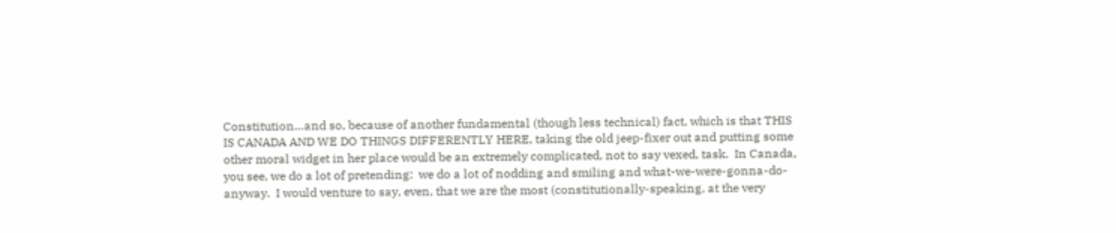Constitution…and so, because of another fundamental (though less technical) fact, which is that THIS IS CANADA AND WE DO THINGS DIFFERENTLY HERE, taking the old jeep-fixer out and putting some other moral widget in her place would be an extremely complicated, not to say vexed, task.  In Canada, you see, we do a lot of pretending:  we do a lot of nodding and smiling and what-we-were-gonna-do-anyway.  I would venture to say, even, that we are the most (constitutionally-speaking, at the very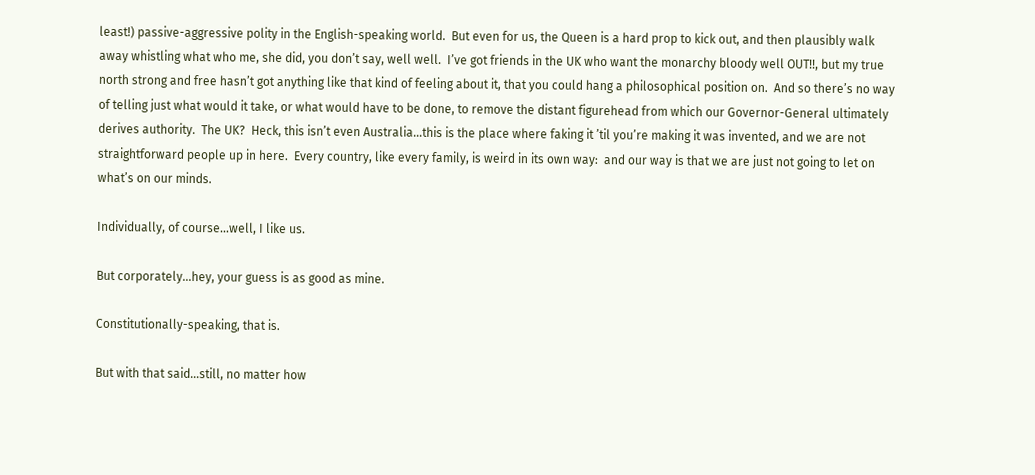least!) passive-aggressive polity in the English-speaking world.  But even for us, the Queen is a hard prop to kick out, and then plausibly walk away whistling what who me, she did, you don’t say, well well.  I’ve got friends in the UK who want the monarchy bloody well OUT!!, but my true north strong and free hasn’t got anything like that kind of feeling about it, that you could hang a philosophical position on.  And so there’s no way of telling just what would it take, or what would have to be done, to remove the distant figurehead from which our Governor-General ultimately derives authority.  The UK?  Heck, this isn’t even Australia…this is the place where faking it ’til you’re making it was invented, and we are not straightforward people up in here.  Every country, like every family, is weird in its own way:  and our way is that we are just not going to let on what’s on our minds.

Individually, of course…well, I like us.

But corporately…hey, your guess is as good as mine.

Constitutionally-speaking, that is.

But with that said…still, no matter how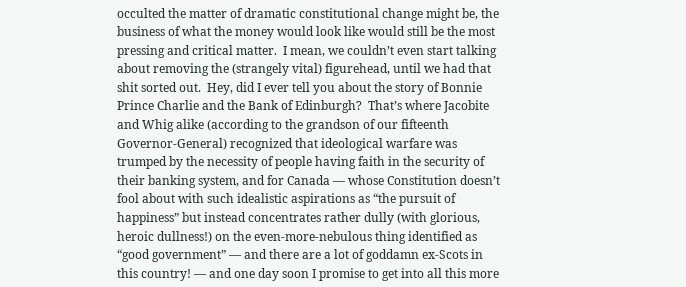occulted the matter of dramatic constitutional change might be, the business of what the money would look like would still be the most pressing and critical matter.  I mean, we couldn’t even start talking about removing the (strangely vital) figurehead, until we had that shit sorted out.  Hey, did I ever tell you about the story of Bonnie Prince Charlie and the Bank of Edinburgh?  That’s where Jacobite and Whig alike (according to the grandson of our fifteenth Governor-General) recognized that ideological warfare was trumped by the necessity of people having faith in the security of their banking system, and for Canada — whose Constitution doesn’t fool about with such idealistic aspirations as “the pursuit of happiness” but instead concentrates rather dully (with glorious, heroic dullness!) on the even-more-nebulous thing identified as “good government” — and there are a lot of goddamn ex-Scots in this country! — and one day soon I promise to get into all this more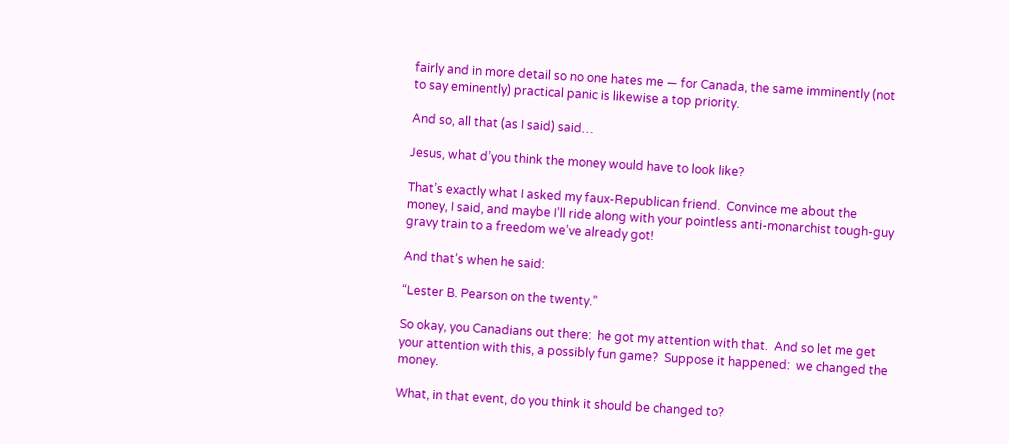fairly and in more detail so no one hates me — for Canada, the same imminently (not to say eminently) practical panic is likewise a top priority.

And so, all that (as I said) said…

Jesus, what d’you think the money would have to look like?

That’s exactly what I asked my faux-Republican friend.  Convince me about the money, I said, and maybe I’ll ride along with your pointless anti-monarchist tough-guy gravy train to a freedom we’ve already got!

And that’s when he said:

“Lester B. Pearson on the twenty.”

So okay, you Canadians out there:  he got my attention with that.  And so let me get your attention with this, a possibly fun game?  Suppose it happened:  we changed the money.

What, in that event, do you think it should be changed to?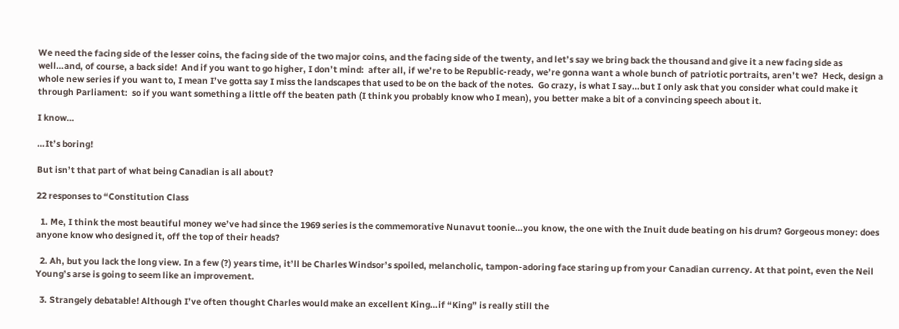We need the facing side of the lesser coins, the facing side of the two major coins, and the facing side of the twenty, and let’s say we bring back the thousand and give it a new facing side as well…and, of course, a back side!  And if you want to go higher, I don’t mind:  after all, if we’re to be Republic-ready, we’re gonna want a whole bunch of patriotic portraits, aren’t we?  Heck, design a whole new series if you want to, I mean I’ve gotta say I miss the landscapes that used to be on the back of the notes.  Go crazy, is what I say…but I only ask that you consider what could make it through Parliament:  so if you want something a little off the beaten path (I think you probably know who I mean), you better make a bit of a convincing speech about it.

I know…

…It’s boring!

But isn’t that part of what being Canadian is all about?

22 responses to “Constitution Class

  1. Me, I think the most beautiful money we’ve had since the 1969 series is the commemorative Nunavut toonie…you know, the one with the Inuit dude beating on his drum? Gorgeous money: does anyone know who designed it, off the top of their heads?

  2. Ah, but you lack the long view. In a few (?) years time, it’ll be Charles Windsor’s spoiled, melancholic, tampon-adoring face staring up from your Canadian currency. At that point, even the Neil Young’s arse is going to seem like an improvement.

  3. Strangely debatable! Although I’ve often thought Charles would make an excellent King…if “King” is really still the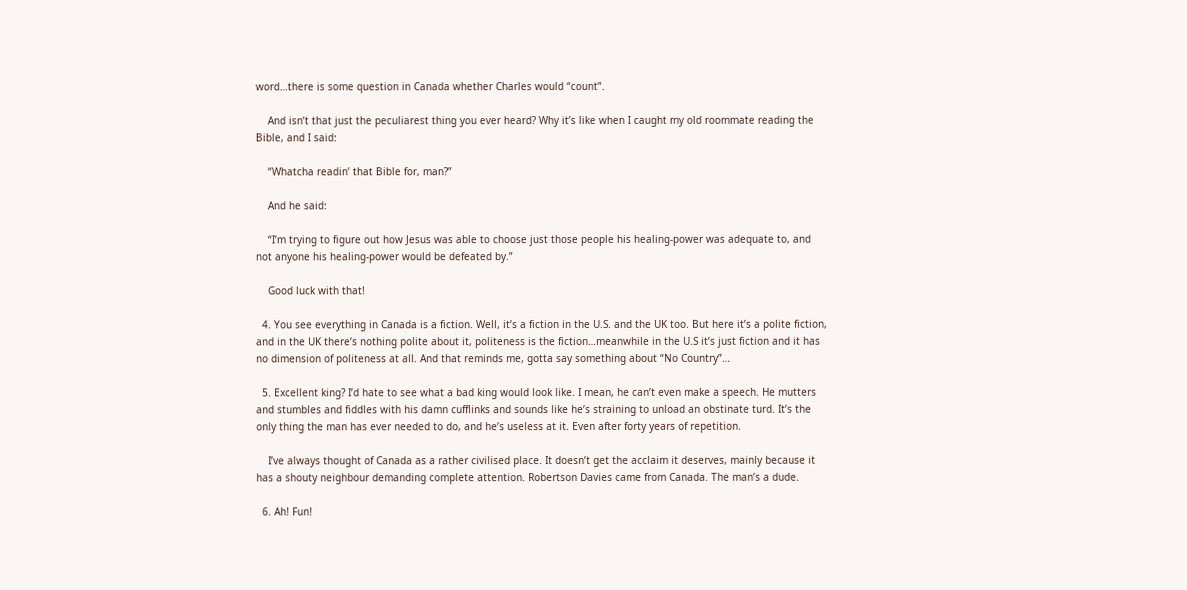word…there is some question in Canada whether Charles would “count”.

    And isn’t that just the peculiarest thing you ever heard? Why it’s like when I caught my old roommate reading the Bible, and I said:

    “Whatcha readin’ that Bible for, man?”

    And he said:

    “I’m trying to figure out how Jesus was able to choose just those people his healing-power was adequate to, and not anyone his healing-power would be defeated by.”

    Good luck with that!

  4. You see everything in Canada is a fiction. Well, it’s a fiction in the U.S. and the UK too. But here it’s a polite fiction, and in the UK there’s nothing polite about it, politeness is the fiction…meanwhile in the U.S it’s just fiction and it has no dimension of politeness at all. And that reminds me, gotta say something about “No Country”…

  5. Excellent king? I’d hate to see what a bad king would look like. I mean, he can’t even make a speech. He mutters and stumbles and fiddles with his damn cufflinks and sounds like he’s straining to unload an obstinate turd. It’s the only thing the man has ever needed to do, and he’s useless at it. Even after forty years of repetition.

    I’ve always thought of Canada as a rather civilised place. It doesn’t get the acclaim it deserves, mainly because it has a shouty neighbour demanding complete attention. Robertson Davies came from Canada. The man’s a dude.

  6. Ah! Fun!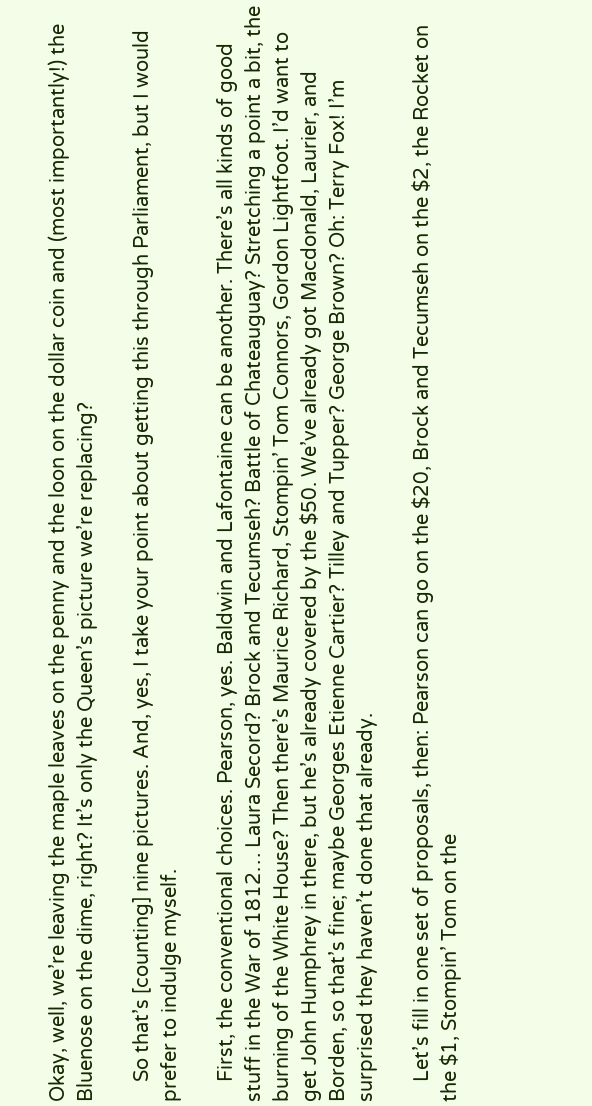Okay, well, we’re leaving the maple leaves on the penny and the loon on the dollar coin and (most importantly!) the Bluenose on the dime, right? It’s only the Queen’s picture we’re replacing?

    So that’s [counting] nine pictures. And, yes, I take your point about getting this through Parliament, but I would prefer to indulge myself.

    First, the conventional choices. Pearson, yes. Baldwin and Lafontaine can be another. There’s all kinds of good stuff in the War of 1812… Laura Secord? Brock and Tecumseh? Battle of Chateauguay? Stretching a point a bit, the burning of the White House? Then there’s Maurice Richard, Stompin’ Tom Connors, Gordon Lightfoot. I’d want to get John Humphrey in there, but he’s already covered by the $50. We’ve already got Macdonald, Laurier, and Borden, so that’s fine; maybe Georges Etienne Cartier? Tilley and Tupper? George Brown? Oh: Terry Fox! I’m surprised they haven’t done that already.

    Let’s fill in one set of proposals, then: Pearson can go on the $20, Brock and Tecumseh on the $2, the Rocket on the $1, Stompin’ Tom on the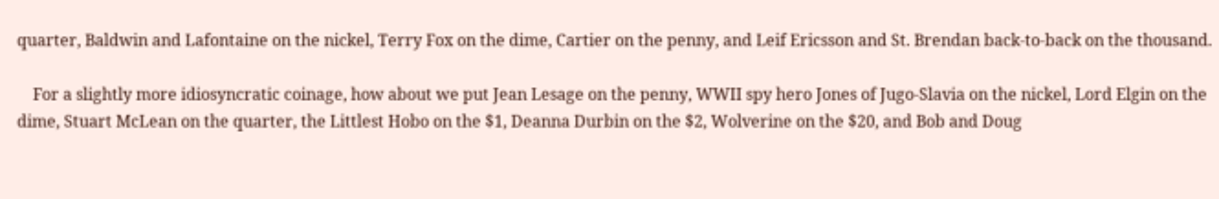quarter, Baldwin and Lafontaine on the nickel, Terry Fox on the dime, Cartier on the penny, and Leif Ericsson and St. Brendan back-to-back on the thousand.

    For a slightly more idiosyncratic coinage, how about we put Jean Lesage on the penny, WWII spy hero Jones of Jugo-Slavia on the nickel, Lord Elgin on the dime, Stuart McLean on the quarter, the Littlest Hobo on the $1, Deanna Durbin on the $2, Wolverine on the $20, and Bob and Doug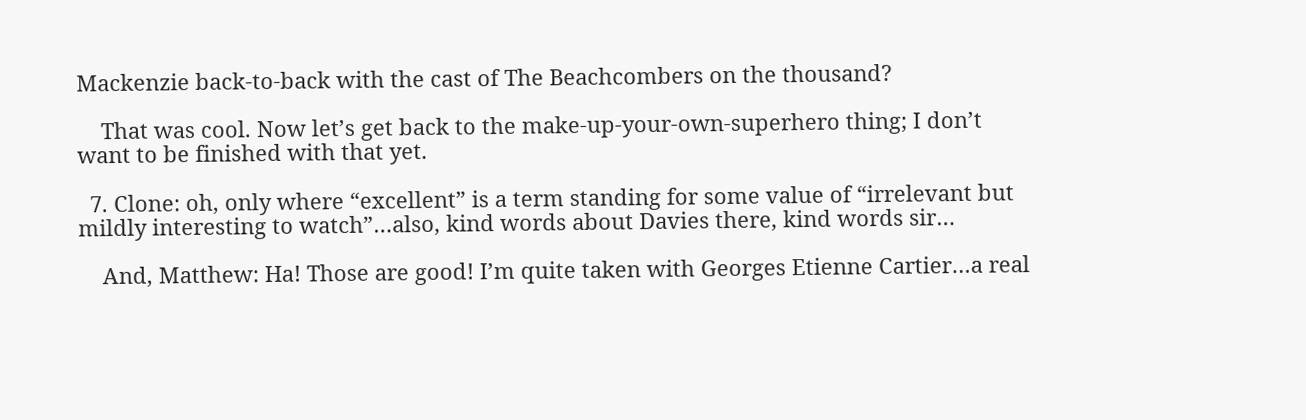Mackenzie back-to-back with the cast of The Beachcombers on the thousand?

    That was cool. Now let’s get back to the make-up-your-own-superhero thing; I don’t want to be finished with that yet.

  7. Clone: oh, only where “excellent” is a term standing for some value of “irrelevant but mildly interesting to watch”…also, kind words about Davies there, kind words sir…

    And, Matthew: Ha! Those are good! I’m quite taken with Georges Etienne Cartier…a real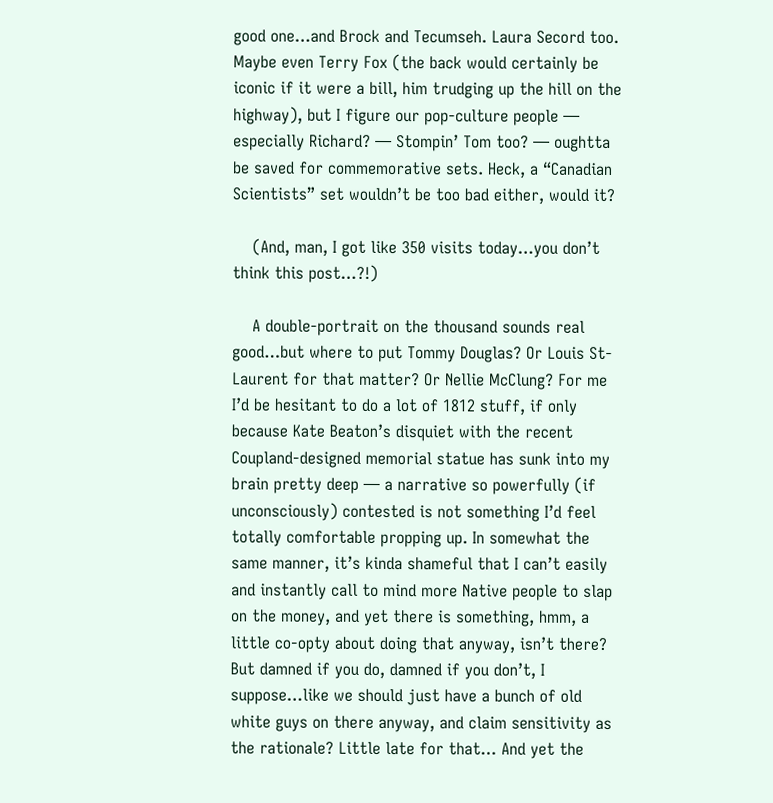good one…and Brock and Tecumseh. Laura Secord too. Maybe even Terry Fox (the back would certainly be iconic if it were a bill, him trudging up the hill on the highway), but I figure our pop-culture people — especially Richard? — Stompin’ Tom too? — oughtta be saved for commemorative sets. Heck, a “Canadian Scientists” set wouldn’t be too bad either, would it?

    (And, man, I got like 350 visits today…you don’t think this post…?!)

    A double-portrait on the thousand sounds real good…but where to put Tommy Douglas? Or Louis St-Laurent for that matter? Or Nellie McClung? For me I’d be hesitant to do a lot of 1812 stuff, if only because Kate Beaton’s disquiet with the recent Coupland-designed memorial statue has sunk into my brain pretty deep — a narrative so powerfully (if unconsciously) contested is not something I’d feel totally comfortable propping up. In somewhat the same manner, it’s kinda shameful that I can’t easily and instantly call to mind more Native people to slap on the money, and yet there is something, hmm, a little co-opty about doing that anyway, isn’t there? But damned if you do, damned if you don’t, I suppose…like we should just have a bunch of old white guys on there anyway, and claim sensitivity as the rationale? Little late for that… And yet the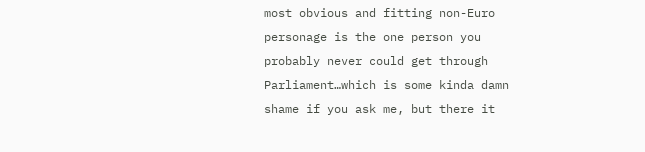most obvious and fitting non-Euro personage is the one person you probably never could get through Parliament…which is some kinda damn shame if you ask me, but there it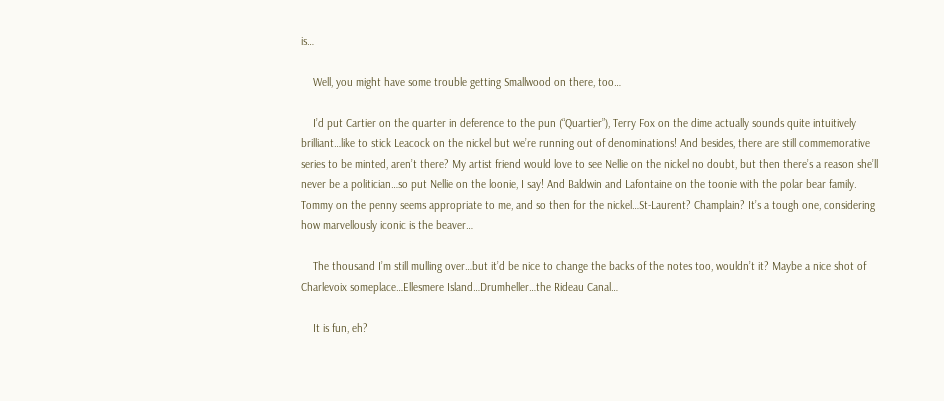is…

    Well, you might have some trouble getting Smallwood on there, too…

    I’d put Cartier on the quarter in deference to the pun (“Quartier”), Terry Fox on the dime actually sounds quite intuitively brilliant…like to stick Leacock on the nickel but we’re running out of denominations! And besides, there are still commemorative series to be minted, aren’t there? My artist friend would love to see Nellie on the nickel no doubt, but then there’s a reason she’ll never be a politician…so put Nellie on the loonie, I say! And Baldwin and Lafontaine on the toonie with the polar bear family. Tommy on the penny seems appropriate to me, and so then for the nickel…St-Laurent? Champlain? It’s a tough one, considering how marvellously iconic is the beaver…

    The thousand I’m still mulling over…but it’d be nice to change the backs of the notes too, wouldn’t it? Maybe a nice shot of Charlevoix someplace…Ellesmere Island…Drumheller…the Rideau Canal…

    It is fun, eh?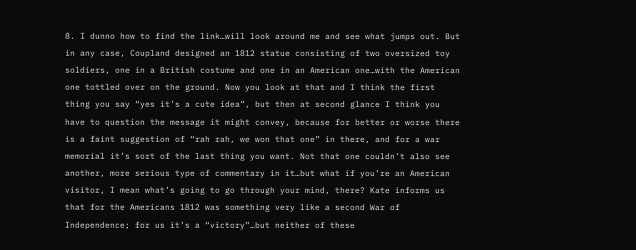8. I dunno how to find the link…will look around me and see what jumps out. But in any case, Coupland designed an 1812 statue consisting of two oversized toy soldiers, one in a British costume and one in an American one…with the American one tottled over on the ground. Now you look at that and I think the first thing you say “yes it’s a cute idea”, but then at second glance I think you have to question the message it might convey, because for better or worse there is a faint suggestion of “rah rah, we won that one” in there, and for a war memorial it’s sort of the last thing you want. Not that one couldn’t also see another, more serious type of commentary in it…but what if you’re an American visitor, I mean what’s going to go through your mind, there? Kate informs us that for the Americans 1812 was something very like a second War of Independence; for us it’s a “victory”…but neither of these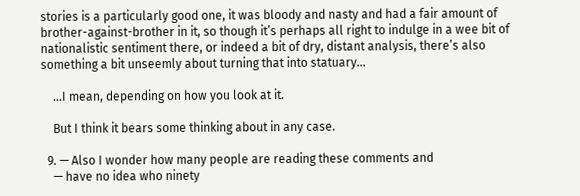stories is a particularly good one, it was bloody and nasty and had a fair amount of brother-against-brother in it, so though it’s perhaps all right to indulge in a wee bit of nationalistic sentiment there, or indeed a bit of dry, distant analysis, there’s also something a bit unseemly about turning that into statuary…

    …I mean, depending on how you look at it.

    But I think it bears some thinking about in any case.

  9. — Also I wonder how many people are reading these comments and
    — have no idea who ninety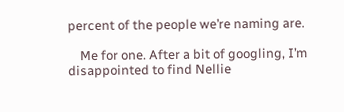percent of the people we’re naming are.

    Me for one. After a bit of googling, I’m disappointed to find Nellie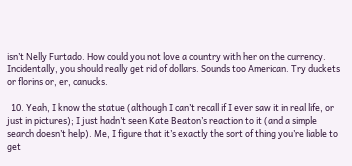isn’t Nelly Furtado. How could you not love a country with her on the currency. Incidentally, you should really get rid of dollars. Sounds too American. Try duckets or florins or, er, canucks.

  10. Yeah, I know the statue (although I can’t recall if I ever saw it in real life, or just in pictures); I just hadn’t seen Kate Beaton’s reaction to it (and a simple search doesn’t help). Me, I figure that it’s exactly the sort of thing you’re liable to get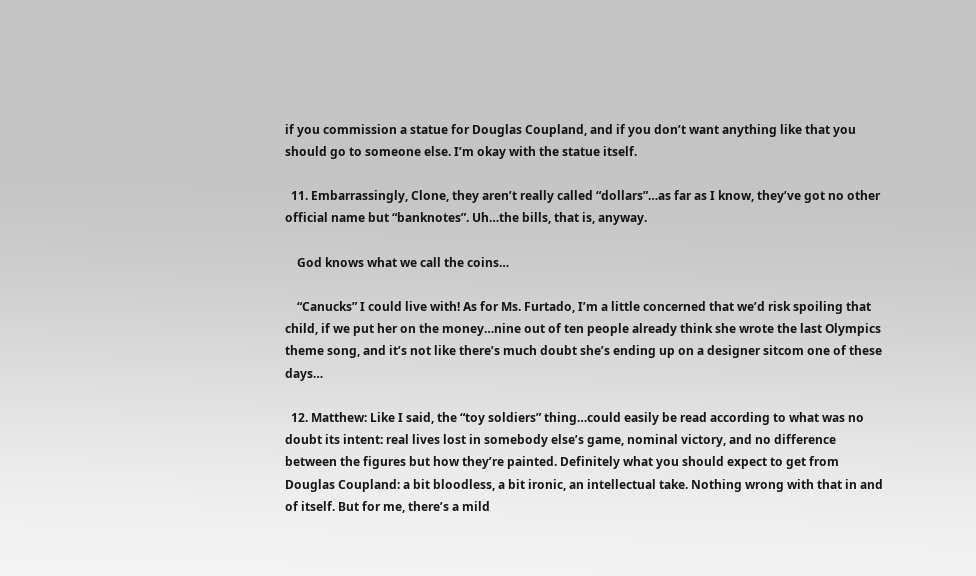if you commission a statue for Douglas Coupland, and if you don’t want anything like that you should go to someone else. I’m okay with the statue itself.

  11. Embarrassingly, Clone, they aren’t really called “dollars”…as far as I know, they’ve got no other official name but “banknotes”. Uh…the bills, that is, anyway.

    God knows what we call the coins…

    “Canucks” I could live with! As for Ms. Furtado, I’m a little concerned that we’d risk spoiling that child, if we put her on the money…nine out of ten people already think she wrote the last Olympics theme song, and it’s not like there’s much doubt she’s ending up on a designer sitcom one of these days…

  12. Matthew: Like I said, the “toy soldiers” thing…could easily be read according to what was no doubt its intent: real lives lost in somebody else’s game, nominal victory, and no difference between the figures but how they’re painted. Definitely what you should expect to get from Douglas Coupland: a bit bloodless, a bit ironic, an intellectual take. Nothing wrong with that in and of itself. But for me, there’s a mild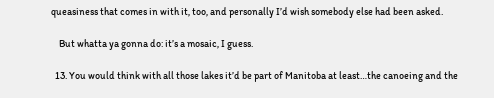queasiness that comes in with it, too, and personally I’d wish somebody else had been asked.

    But whatta ya gonna do: it’s a mosaic, I guess.

  13. You would think with all those lakes it’d be part of Manitoba at least…the canoeing and the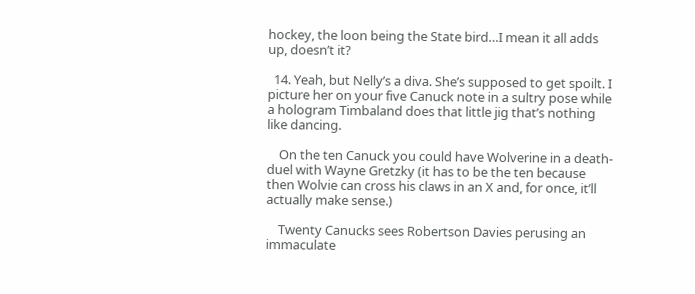hockey, the loon being the State bird…I mean it all adds up, doesn’t it?

  14. Yeah, but Nelly’s a diva. She’s supposed to get spoilt. I picture her on your five Canuck note in a sultry pose while a hologram Timbaland does that little jig that’s nothing like dancing.

    On the ten Canuck you could have Wolverine in a death-duel with Wayne Gretzky (it has to be the ten because then Wolvie can cross his claws in an X and, for once, it’ll actually make sense.)

    Twenty Canucks sees Robertson Davies perusing an immaculate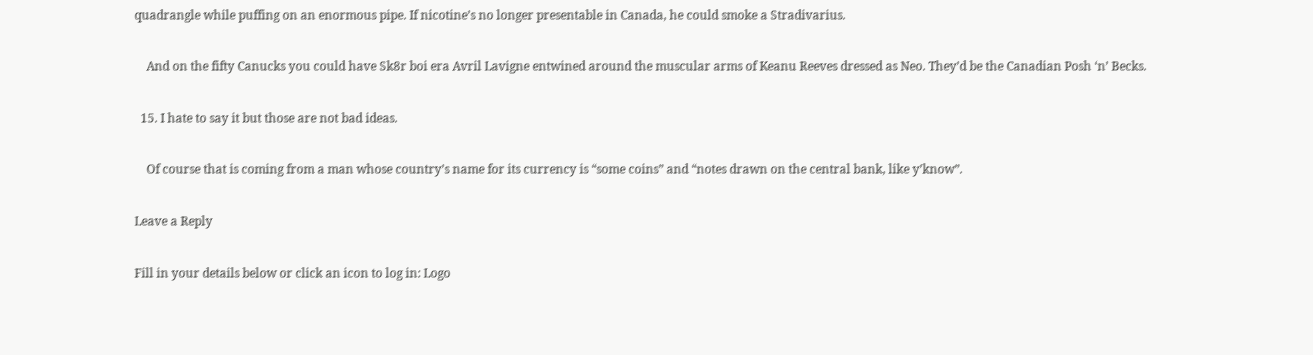quadrangle while puffing on an enormous pipe. If nicotine’s no longer presentable in Canada, he could smoke a Stradivarius.

    And on the fifty Canucks you could have Sk8r boi era Avril Lavigne entwined around the muscular arms of Keanu Reeves dressed as Neo. They’d be the Canadian Posh ‘n’ Becks.

  15. I hate to say it but those are not bad ideas.

    Of course that is coming from a man whose country’s name for its currency is “some coins” and “notes drawn on the central bank, like y’know”.

Leave a Reply

Fill in your details below or click an icon to log in: Logo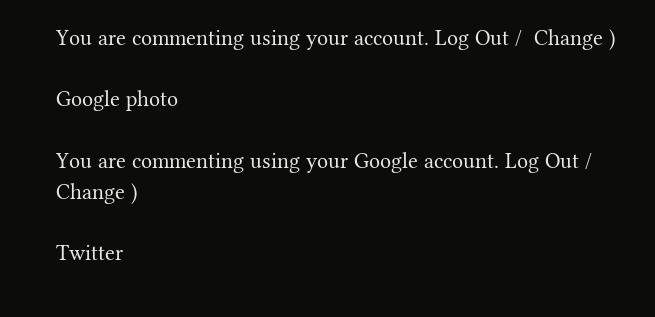You are commenting using your account. Log Out /  Change )

Google photo

You are commenting using your Google account. Log Out /  Change )

Twitter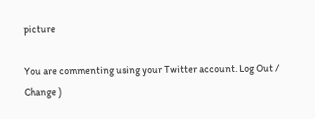picture

You are commenting using your Twitter account. Log Out /  Change )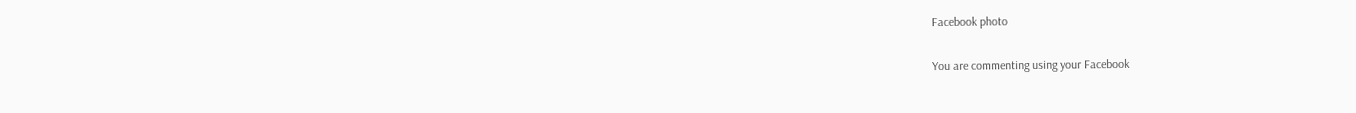Facebook photo

You are commenting using your Facebook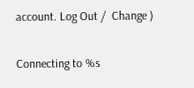account. Log Out /  Change )

Connecting to %s